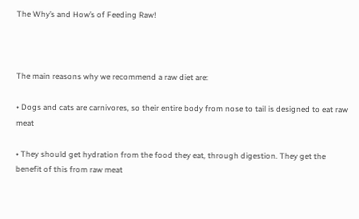The Why’s and How’s of Feeding Raw!



The main reasons why we recommend a raw diet are:

• Dogs and cats are carnivores, so their entire body from nose to tail is designed to eat raw meat

• They should get hydration from the food they eat, through digestion. They get the benefit of this from raw meat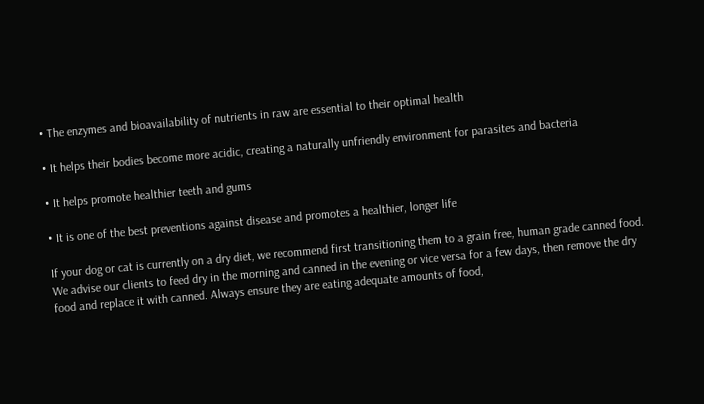• The enzymes and bioavailability of nutrients in raw are essential to their optimal health

• It helps their bodies become more acidic, creating a naturally unfriendly environment for parasites and bacteria

• It helps promote healthier teeth and gums

• It is one of the best preventions against disease and promotes a healthier, longer life

If your dog or cat is currently on a dry diet, we recommend first transitioning them to a grain free, human grade canned food. We advise our clients to feed dry in the morning and canned in the evening or vice versa for a few days, then remove the dry food and replace it with canned. Always ensure they are eating adequate amounts of food,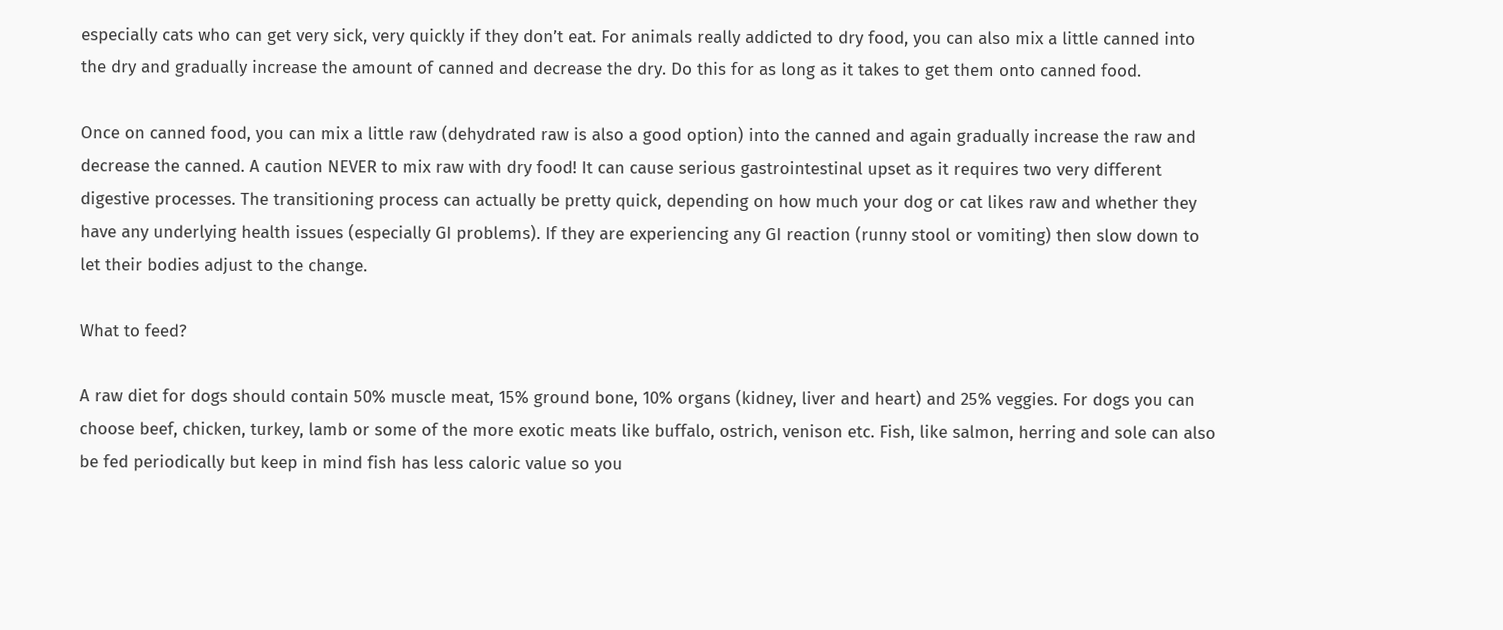especially cats who can get very sick, very quickly if they don’t eat. For animals really addicted to dry food, you can also mix a little canned into the dry and gradually increase the amount of canned and decrease the dry. Do this for as long as it takes to get them onto canned food.

Once on canned food, you can mix a little raw (dehydrated raw is also a good option) into the canned and again gradually increase the raw and decrease the canned. A caution NEVER to mix raw with dry food! It can cause serious gastrointestinal upset as it requires two very different digestive processes. The transitioning process can actually be pretty quick, depending on how much your dog or cat likes raw and whether they have any underlying health issues (especially GI problems). If they are experiencing any GI reaction (runny stool or vomiting) then slow down to let their bodies adjust to the change.

What to feed?

A raw diet for dogs should contain 50% muscle meat, 15% ground bone, 10% organs (kidney, liver and heart) and 25% veggies. For dogs you can choose beef, chicken, turkey, lamb or some of the more exotic meats like buffalo, ostrich, venison etc. Fish, like salmon, herring and sole can also be fed periodically but keep in mind fish has less caloric value so you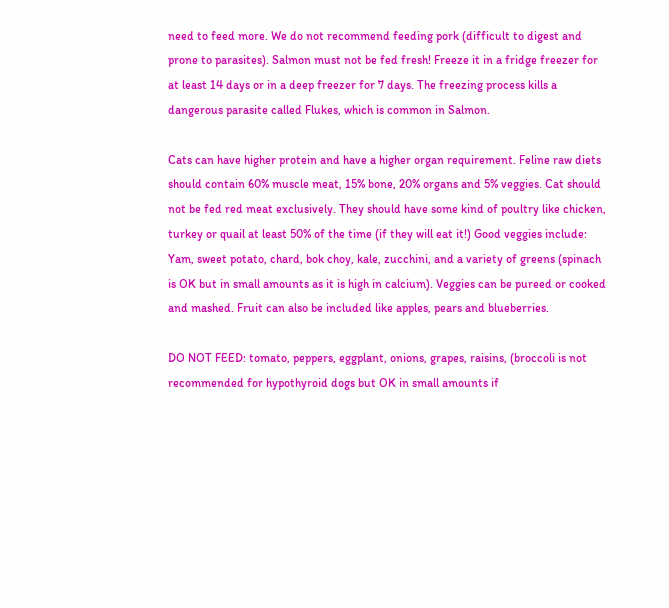need to feed more. We do not recommend feeding pork (difficult to digest and prone to parasites). Salmon must not be fed fresh! Freeze it in a fridge freezer for at least 14 days or in a deep freezer for 7 days. The freezing process kills a dangerous parasite called Flukes, which is common in Salmon.

Cats can have higher protein and have a higher organ requirement. Feline raw diets should contain 60% muscle meat, 15% bone, 20% organs and 5% veggies. Cat should not be fed red meat exclusively. They should have some kind of poultry like chicken, turkey or quail at least 50% of the time (if they will eat it!) Good veggies include: Yam, sweet potato, chard, bok choy, kale, zucchini, and a variety of greens (spinach is OK but in small amounts as it is high in calcium). Veggies can be pureed or cooked and mashed. Fruit can also be included like apples, pears and blueberries.

DO NOT FEED: tomato, peppers, eggplant, onions, grapes, raisins, (broccoli is not recommended for hypothyroid dogs but OK in small amounts if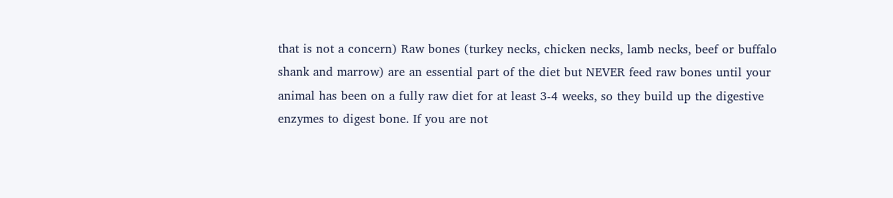that is not a concern) Raw bones (turkey necks, chicken necks, lamb necks, beef or buffalo shank and marrow) are an essential part of the diet but NEVER feed raw bones until your animal has been on a fully raw diet for at least 3-4 weeks, so they build up the digestive enzymes to digest bone. If you are not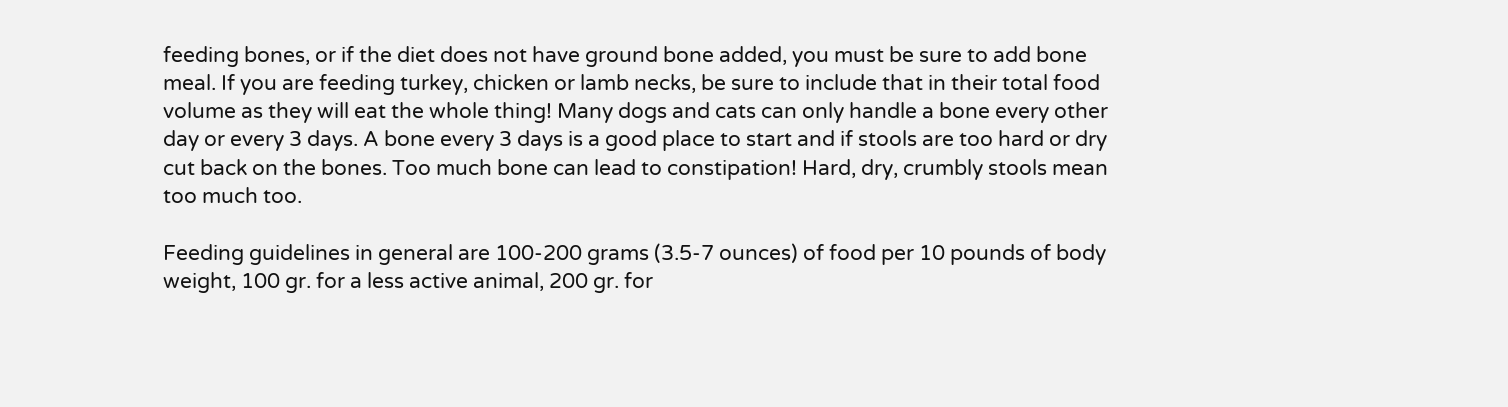feeding bones, or if the diet does not have ground bone added, you must be sure to add bone meal. If you are feeding turkey, chicken or lamb necks, be sure to include that in their total food volume as they will eat the whole thing! Many dogs and cats can only handle a bone every other day or every 3 days. A bone every 3 days is a good place to start and if stools are too hard or dry cut back on the bones. Too much bone can lead to constipation! Hard, dry, crumbly stools mean too much too.

Feeding guidelines in general are 100-200 grams (3.5-7 ounces) of food per 10 pounds of body weight, 100 gr. for a less active animal, 200 gr. for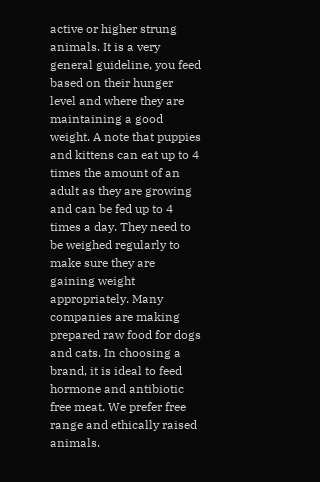active or higher strung animals. It is a very general guideline, you feed based on their hunger level and where they are maintaining a good weight. A note that puppies and kittens can eat up to 4 times the amount of an adult as they are growing and can be fed up to 4 times a day. They need to be weighed regularly to make sure they are gaining weight appropriately. Many companies are making prepared raw food for dogs and cats. In choosing a brand, it is ideal to feed hormone and antibiotic free meat. We prefer free range and ethically raised animals.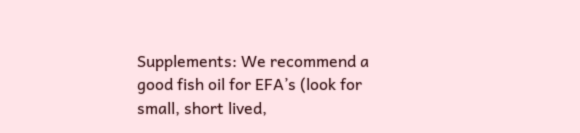Supplements: We recommend a good fish oil for EFA’s (look for small, short lived,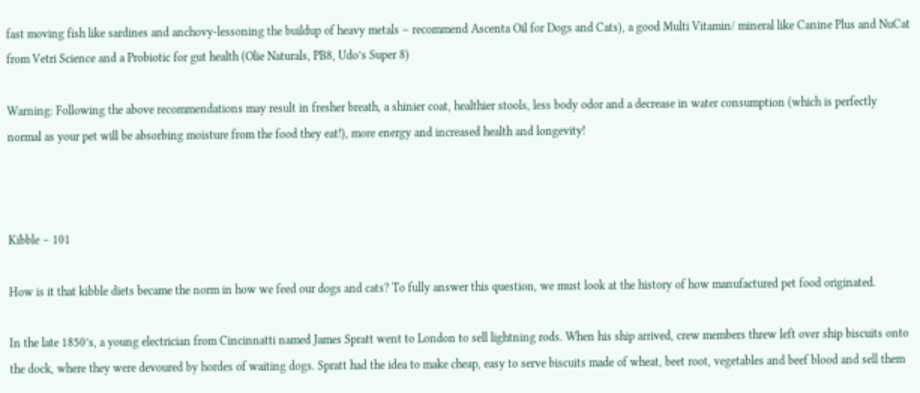fast moving fish like sardines and anchovy-lessoning the buildup of heavy metals – recommend Ascenta Oil for Dogs and Cats), a good Multi Vitamin/ mineral like Canine Plus and NuCat from Vetri Science and a Probiotic for gut health (Olie Naturals, PB8, Udo’s Super 8)

Warning: Following the above recommendations may result in fresher breath, a shinier coat, healthier stools, less body odor and a decrease in water consumption (which is perfectly normal as your pet will be absorbing moisture from the food they eat!), more energy and increased health and longevity!



Kibble – 101

How is it that kibble diets became the norm in how we feed our dogs and cats? To fully answer this question, we must look at the history of how manufactured pet food originated.

In the late 1850’s, a young electrician from Cincinnatti named James Spratt went to London to sell lightning rods. When his ship arrived, crew members threw left over ship biscuits onto the dock, where they were devoured by hordes of waiting dogs. Spratt had the idea to make cheap, easy to serve biscuits made of wheat, beet root, vegetables and beef blood and sell them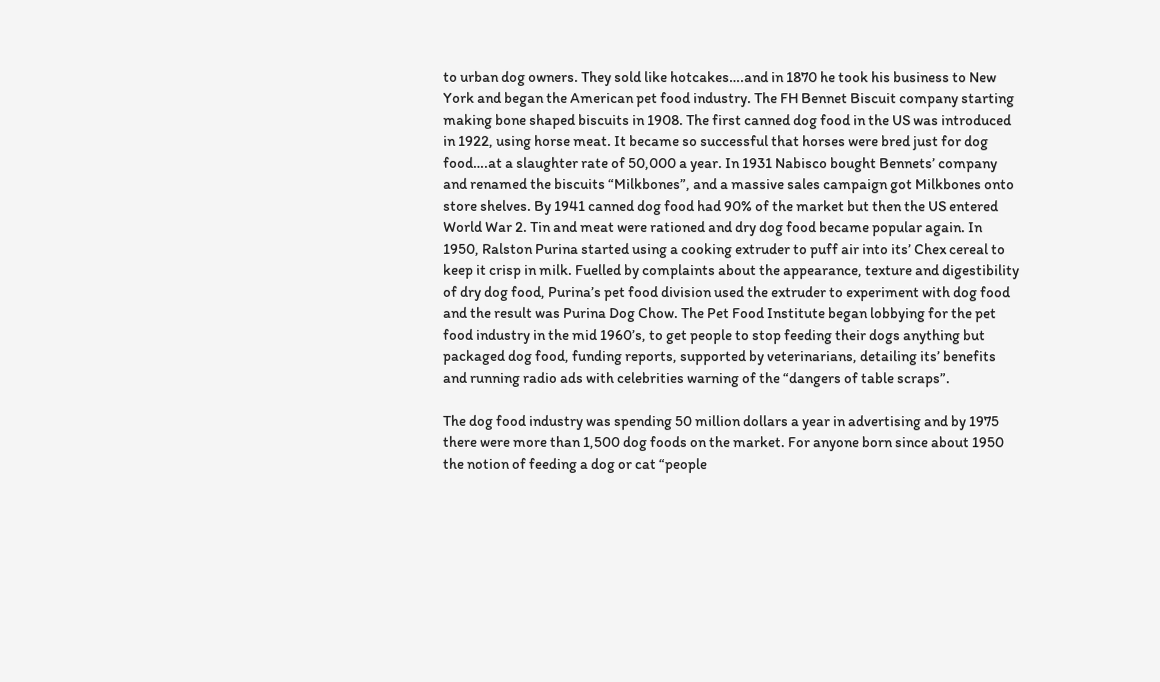to urban dog owners. They sold like hotcakes….and in 1870 he took his business to New York and began the American pet food industry. The FH Bennet Biscuit company starting making bone shaped biscuits in 1908. The first canned dog food in the US was introduced in 1922, using horse meat. It became so successful that horses were bred just for dog food….at a slaughter rate of 50,000 a year. In 1931 Nabisco bought Bennets’ company and renamed the biscuits “Milkbones”, and a massive sales campaign got Milkbones onto store shelves. By 1941 canned dog food had 90% of the market but then the US entered World War 2. Tin and meat were rationed and dry dog food became popular again. In 1950, Ralston Purina started using a cooking extruder to puff air into its’ Chex cereal to keep it crisp in milk. Fuelled by complaints about the appearance, texture and digestibility of dry dog food, Purina’s pet food division used the extruder to experiment with dog food and the result was Purina Dog Chow. The Pet Food Institute began lobbying for the pet food industry in the mid 1960’s, to get people to stop feeding their dogs anything but packaged dog food, funding reports, supported by veterinarians, detailing its’ benefits and running radio ads with celebrities warning of the “dangers of table scraps”.

The dog food industry was spending 50 million dollars a year in advertising and by 1975 there were more than 1,500 dog foods on the market. For anyone born since about 1950 the notion of feeding a dog or cat “people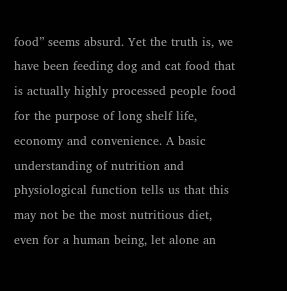food” seems absurd. Yet the truth is, we have been feeding dog and cat food that is actually highly processed people food for the purpose of long shelf life, economy and convenience. A basic understanding of nutrition and physiological function tells us that this may not be the most nutritious diet, even for a human being, let alone an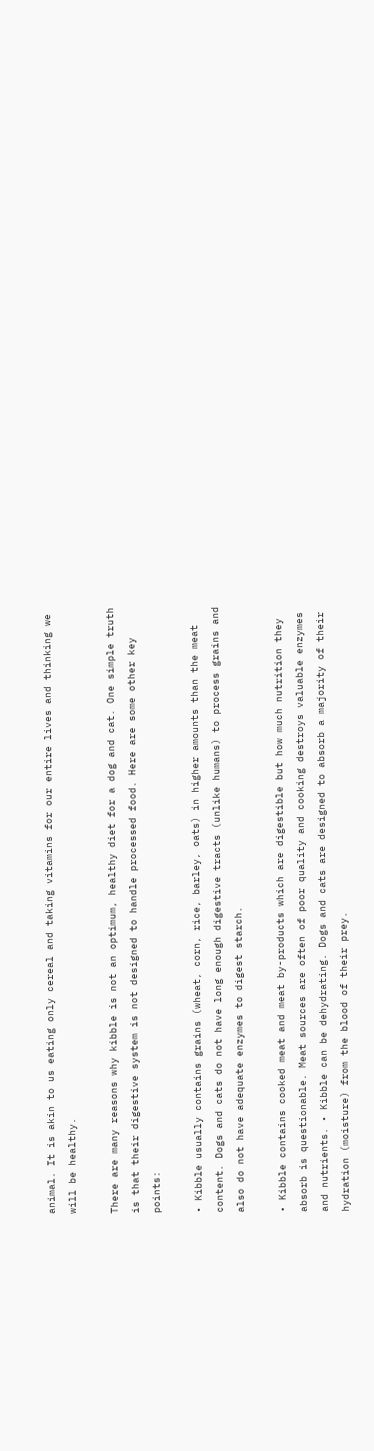animal. It is akin to us eating only cereal and taking vitamins for our entire lives and thinking we will be healthy.

There are many reasons why kibble is not an optimum, healthy diet for a dog and cat. One simple truth is that their digestive system is not designed to handle processed food. Here are some other key points:

• Kibble usually contains grains (wheat, corn, rice, barley, oats) in higher amounts than the meat content. Dogs and cats do not have long enough digestive tracts (unlike humans) to process grains and also do not have adequate enzymes to digest starch.

• Kibble contains cooked meat and meat by-products which are digestible but how much nutrition they absorb is questionable. Meat sources are often of poor quality and cooking destroys valuable enzymes and nutrients. • Kibble can be dehydrating. Dogs and cats are designed to absorb a majority of their hydration (moisture) from the blood of their prey.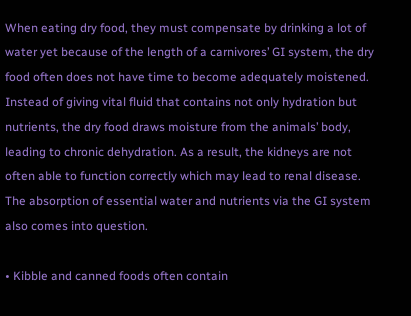When eating dry food, they must compensate by drinking a lot of water yet because of the length of a carnivores’ GI system, the dry food often does not have time to become adequately moistened. Instead of giving vital fluid that contains not only hydration but nutrients, the dry food draws moisture from the animals’ body, leading to chronic dehydration. As a result, the kidneys are not often able to function correctly which may lead to renal disease. The absorption of essential water and nutrients via the GI system also comes into question.

• Kibble and canned foods often contain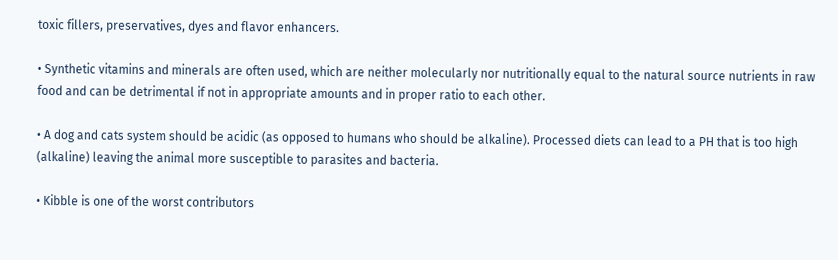toxic fillers, preservatives, dyes and flavor enhancers.

• Synthetic vitamins and minerals are often used, which are neither molecularly nor nutritionally equal to the natural source nutrients in raw food and can be detrimental if not in appropriate amounts and in proper ratio to each other.

• A dog and cats system should be acidic (as opposed to humans who should be alkaline). Processed diets can lead to a PH that is too high (alkaline) leaving the animal more susceptible to parasites and bacteria.

• Kibble is one of the worst contributors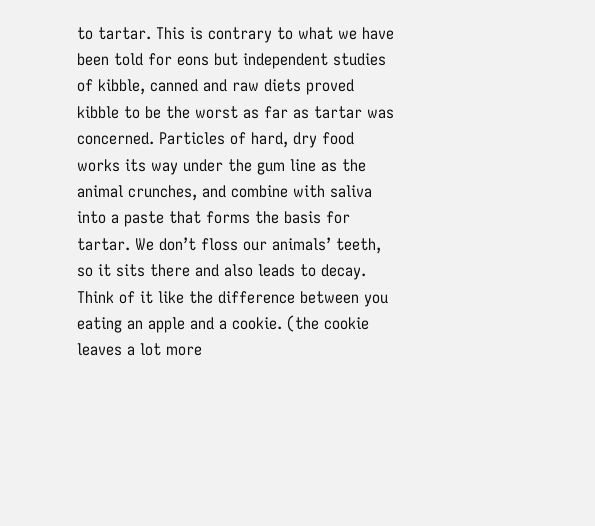to tartar. This is contrary to what we have been told for eons but independent studies of kibble, canned and raw diets proved kibble to be the worst as far as tartar was concerned. Particles of hard, dry food works its way under the gum line as the animal crunches, and combine with saliva into a paste that forms the basis for tartar. We don’t floss our animals’ teeth, so it sits there and also leads to decay. Think of it like the difference between you eating an apple and a cookie. (the cookie leaves a lot more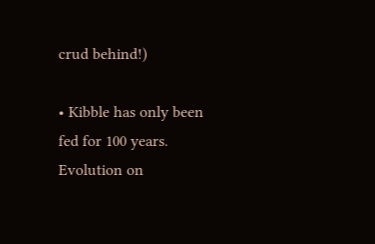crud behind!)

• Kibble has only been fed for 100 years. Evolution on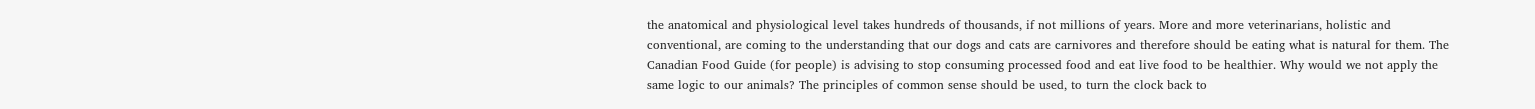the anatomical and physiological level takes hundreds of thousands, if not millions of years. More and more veterinarians, holistic and conventional, are coming to the understanding that our dogs and cats are carnivores and therefore should be eating what is natural for them. The Canadian Food Guide (for people) is advising to stop consuming processed food and eat live food to be healthier. Why would we not apply the same logic to our animals? The principles of common sense should be used, to turn the clock back to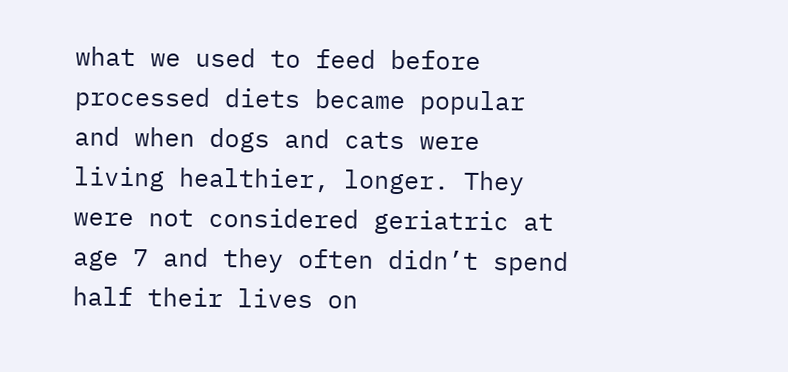what we used to feed before processed diets became popular and when dogs and cats were living healthier, longer. They were not considered geriatric at age 7 and they often didn’t spend half their lives on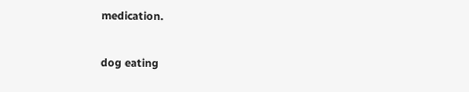medication.

dog eating